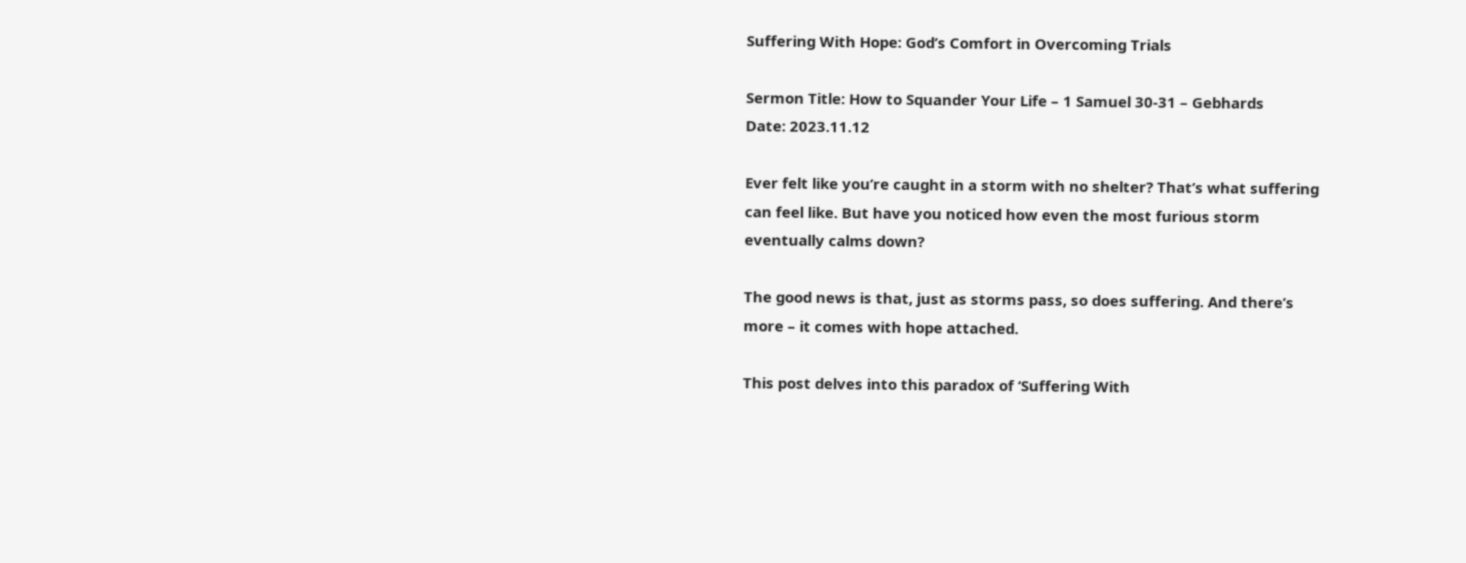Suffering With Hope: God’s Comfort in Overcoming Trials

Sermon Title: How to Squander Your Life – 1 Samuel 30-31 – Gebhards
Date: 2023.11.12

Ever felt like you’re caught in a storm with no shelter? That’s what suffering can feel like. But have you noticed how even the most furious storm eventually calms down?

The good news is that, just as storms pass, so does suffering. And there’s more – it comes with hope attached.

This post delves into this paradox of ‘Suffering With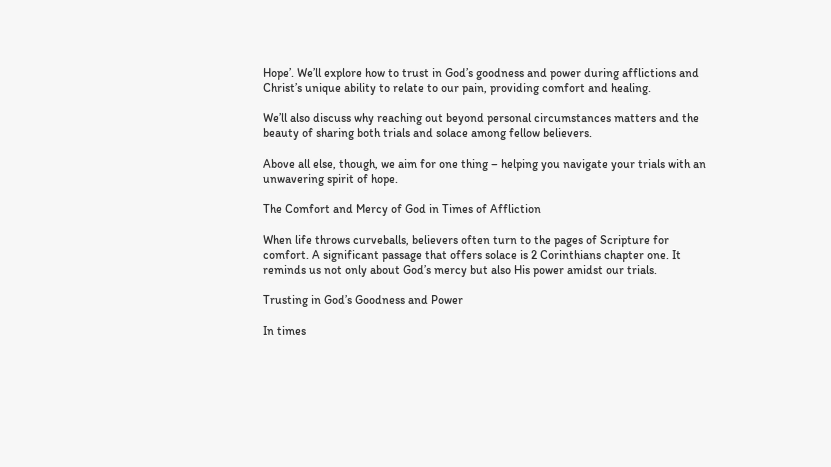Hope’. We’ll explore how to trust in God’s goodness and power during afflictions and Christ’s unique ability to relate to our pain, providing comfort and healing.

We’ll also discuss why reaching out beyond personal circumstances matters and the beauty of sharing both trials and solace among fellow believers.

Above all else, though, we aim for one thing – helping you navigate your trials with an unwavering spirit of hope.

The Comfort and Mercy of God in Times of Affliction

When life throws curveballs, believers often turn to the pages of Scripture for comfort. A significant passage that offers solace is 2 Corinthians chapter one. It reminds us not only about God’s mercy but also His power amidst our trials.

Trusting in God’s Goodness and Power

In times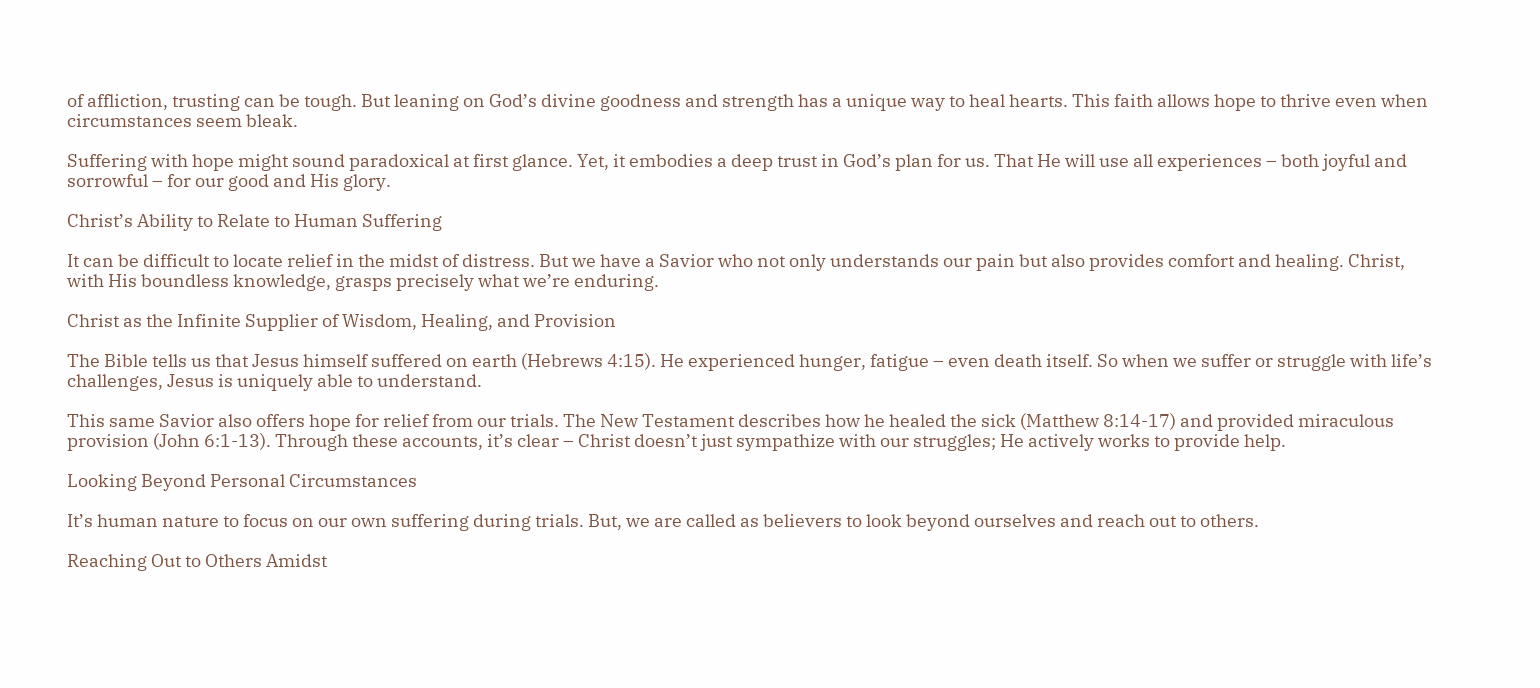of affliction, trusting can be tough. But leaning on God’s divine goodness and strength has a unique way to heal hearts. This faith allows hope to thrive even when circumstances seem bleak.

Suffering with hope might sound paradoxical at first glance. Yet, it embodies a deep trust in God’s plan for us. That He will use all experiences – both joyful and sorrowful – for our good and His glory.

Christ’s Ability to Relate to Human Suffering

It can be difficult to locate relief in the midst of distress. But we have a Savior who not only understands our pain but also provides comfort and healing. Christ, with His boundless knowledge, grasps precisely what we’re enduring.

Christ as the Infinite Supplier of Wisdom, Healing, and Provision

The Bible tells us that Jesus himself suffered on earth (Hebrews 4:15). He experienced hunger, fatigue – even death itself. So when we suffer or struggle with life’s challenges, Jesus is uniquely able to understand.

This same Savior also offers hope for relief from our trials. The New Testament describes how he healed the sick (Matthew 8:14-17) and provided miraculous provision (John 6:1-13). Through these accounts, it’s clear – Christ doesn’t just sympathize with our struggles; He actively works to provide help.

Looking Beyond Personal Circumstances

It’s human nature to focus on our own suffering during trials. But, we are called as believers to look beyond ourselves and reach out to others.

Reaching Out to Others Amidst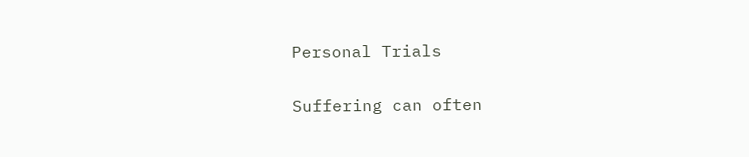Personal Trials

Suffering can often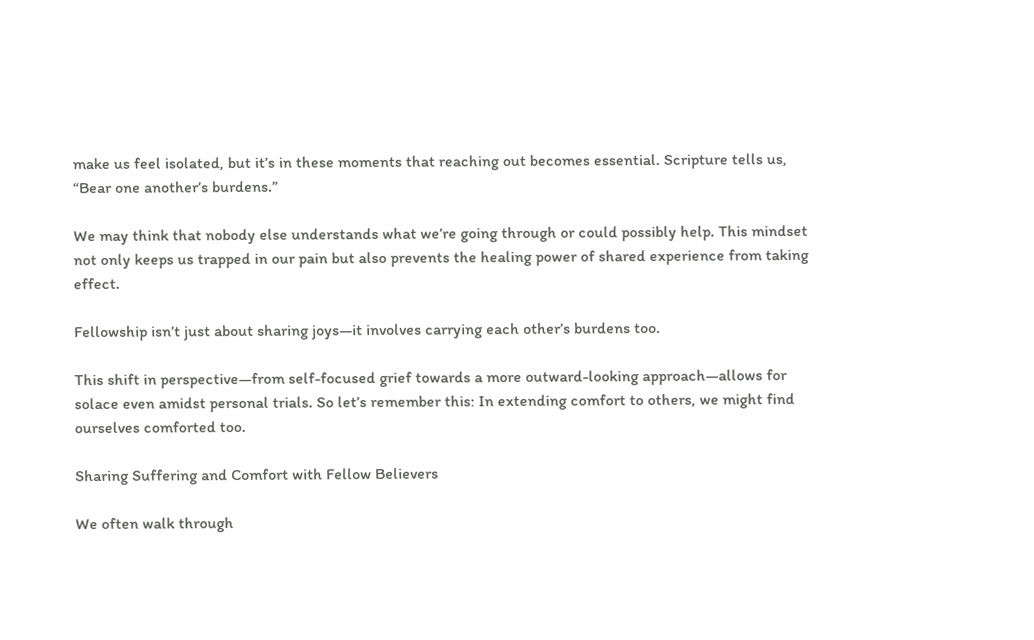make us feel isolated, but it’s in these moments that reaching out becomes essential. Scripture tells us, “Bear one another’s burdens.”

We may think that nobody else understands what we’re going through or could possibly help. This mindset not only keeps us trapped in our pain but also prevents the healing power of shared experience from taking effect.

Fellowship isn’t just about sharing joys—it involves carrying each other’s burdens too.

This shift in perspective—from self-focused grief towards a more outward-looking approach—allows for solace even amidst personal trials. So let’s remember this: In extending comfort to others, we might find ourselves comforted too.

Sharing Suffering and Comfort with Fellow Believers

We often walk through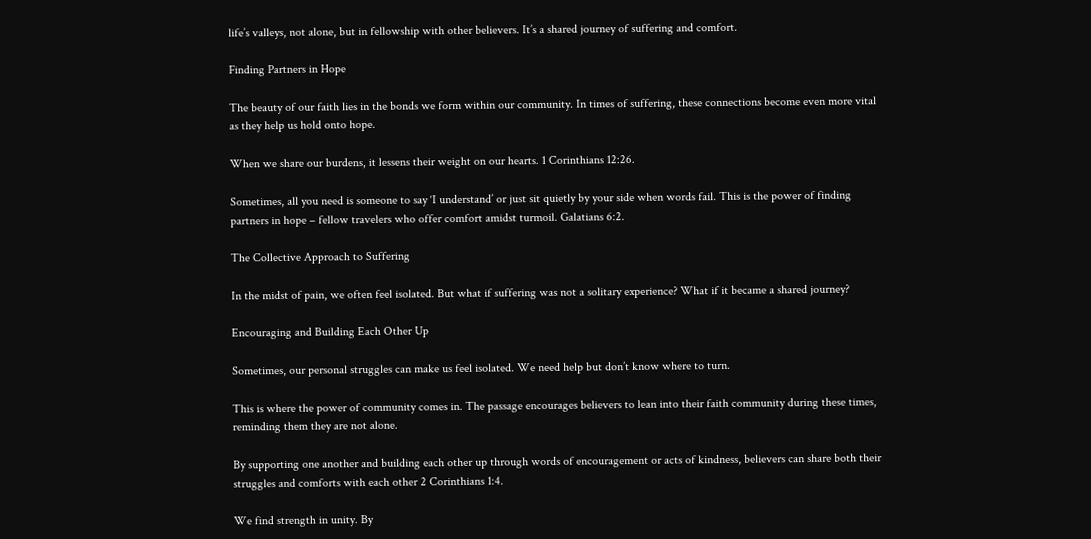life’s valleys, not alone, but in fellowship with other believers. It’s a shared journey of suffering and comfort.

Finding Partners in Hope

The beauty of our faith lies in the bonds we form within our community. In times of suffering, these connections become even more vital as they help us hold onto hope.

When we share our burdens, it lessens their weight on our hearts. 1 Corinthians 12:26.

Sometimes, all you need is someone to say ‘I understand’ or just sit quietly by your side when words fail. This is the power of finding partners in hope – fellow travelers who offer comfort amidst turmoil. Galatians 6:2.

The Collective Approach to Suffering

In the midst of pain, we often feel isolated. But what if suffering was not a solitary experience? What if it became a shared journey?

Encouraging and Building Each Other Up

Sometimes, our personal struggles can make us feel isolated. We need help but don’t know where to turn.

This is where the power of community comes in. The passage encourages believers to lean into their faith community during these times, reminding them they are not alone.

By supporting one another and building each other up through words of encouragement or acts of kindness, believers can share both their struggles and comforts with each other 2 Corinthians 1:4.

We find strength in unity. By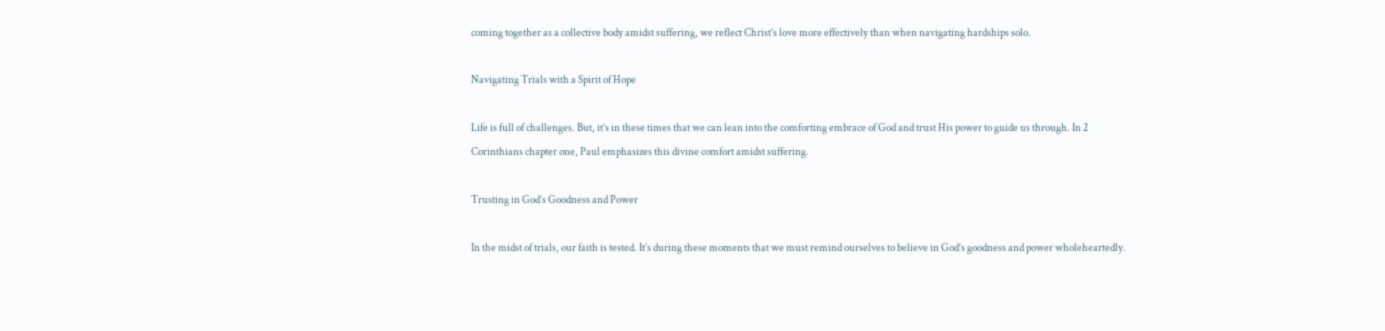coming together as a collective body amidst suffering, we reflect Christ’s love more effectively than when navigating hardships solo.

Navigating Trials with a Spirit of Hope

Life is full of challenges. But, it’s in these times that we can lean into the comforting embrace of God and trust His power to guide us through. In 2 Corinthians chapter one, Paul emphasizes this divine comfort amidst suffering.

Trusting in God’s Goodness and Power

In the midst of trials, our faith is tested. It’s during these moments that we must remind ourselves to believe in God’s goodness and power wholeheartedly.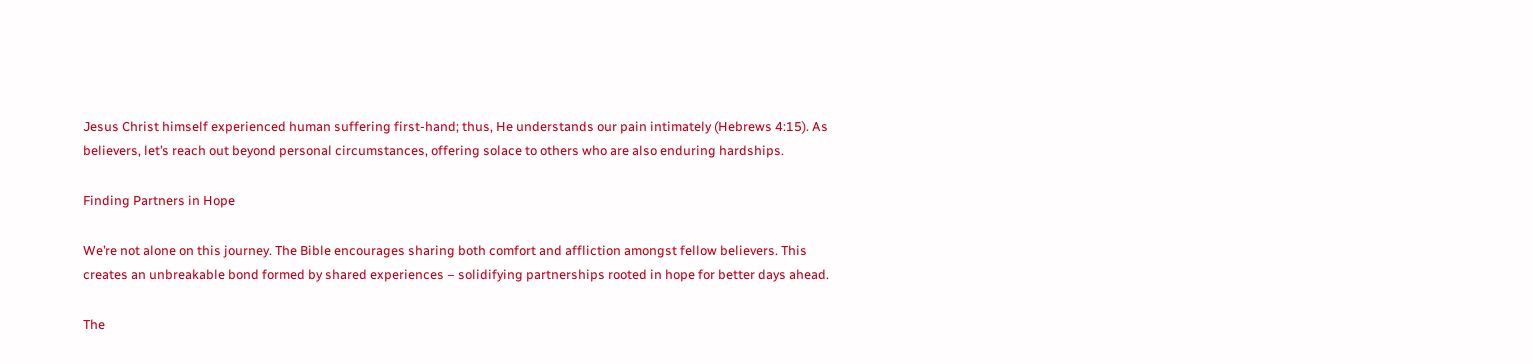Jesus Christ himself experienced human suffering first-hand; thus, He understands our pain intimately (Hebrews 4:15). As believers, let’s reach out beyond personal circumstances, offering solace to others who are also enduring hardships.

Finding Partners in Hope

We’re not alone on this journey. The Bible encourages sharing both comfort and affliction amongst fellow believers. This creates an unbreakable bond formed by shared experiences – solidifying partnerships rooted in hope for better days ahead.

The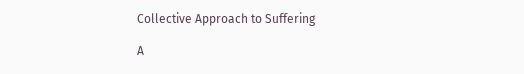Collective Approach to Suffering

A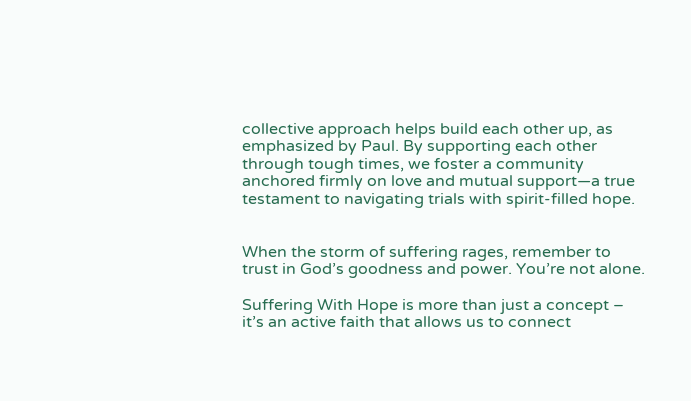collective approach helps build each other up, as emphasized by Paul. By supporting each other through tough times, we foster a community anchored firmly on love and mutual support—a true testament to navigating trials with spirit-filled hope.


When the storm of suffering rages, remember to trust in God’s goodness and power. You’re not alone.

Suffering With Hope is more than just a concept – it’s an active faith that allows us to connect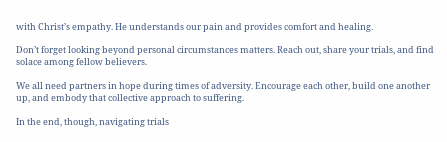with Christ’s empathy. He understands our pain and provides comfort and healing.

Don’t forget looking beyond personal circumstances matters. Reach out, share your trials, and find solace among fellow believers.

We all need partners in hope during times of adversity. Encourage each other, build one another up, and embody that collective approach to suffering.

In the end, though, navigating trials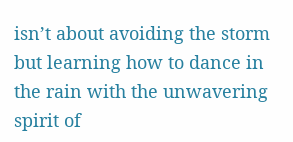isn’t about avoiding the storm but learning how to dance in the rain with the unwavering spirit of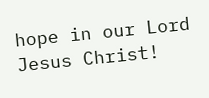hope in our Lord Jesus Christ!